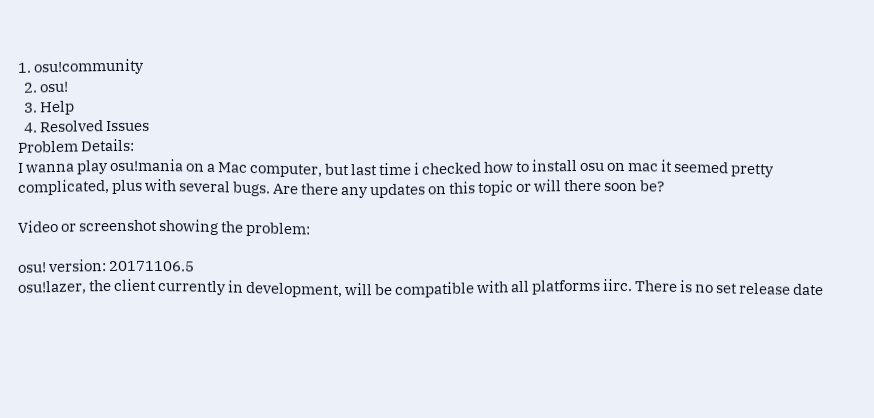1. osu!community
  2. osu!
  3. Help
  4. Resolved Issues
Problem Details:
I wanna play osu!mania on a Mac computer, but last time i checked how to install osu on mac it seemed pretty complicated, plus with several bugs. Are there any updates on this topic or will there soon be?

Video or screenshot showing the problem:

osu! version: 20171106.5
osu!lazer, the client currently in development, will be compatible with all platforms iirc. There is no set release date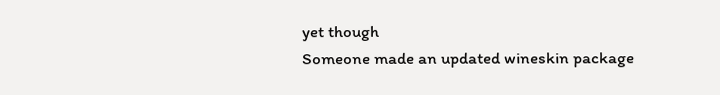yet though
Someone made an updated wineskin package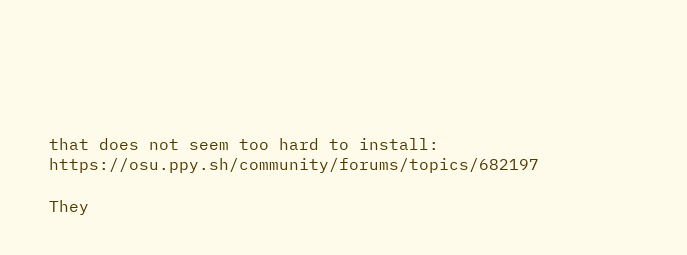that does not seem too hard to install: https://osu.ppy.sh/community/forums/topics/682197

They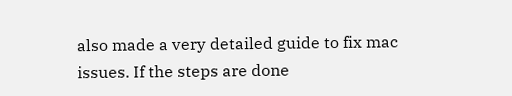also made a very detailed guide to fix mac issues. If the steps are done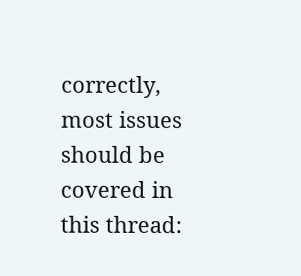correctly, most issues should be covered in this thread: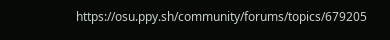https://osu.ppy.sh/community/forums/topics/679205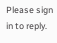Please sign in to reply.